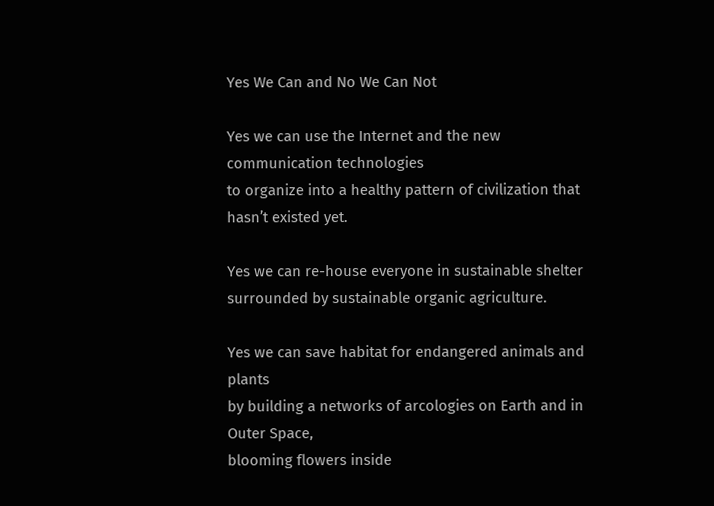Yes We Can and No We Can Not

Yes we can use the Internet and the new communication technologies
to organize into a healthy pattern of civilization that hasn’t existed yet.

Yes we can re-house everyone in sustainable shelter
surrounded by sustainable organic agriculture.

Yes we can save habitat for endangered animals and plants
by building a networks of arcologies on Earth and in Outer Space,
blooming flowers inside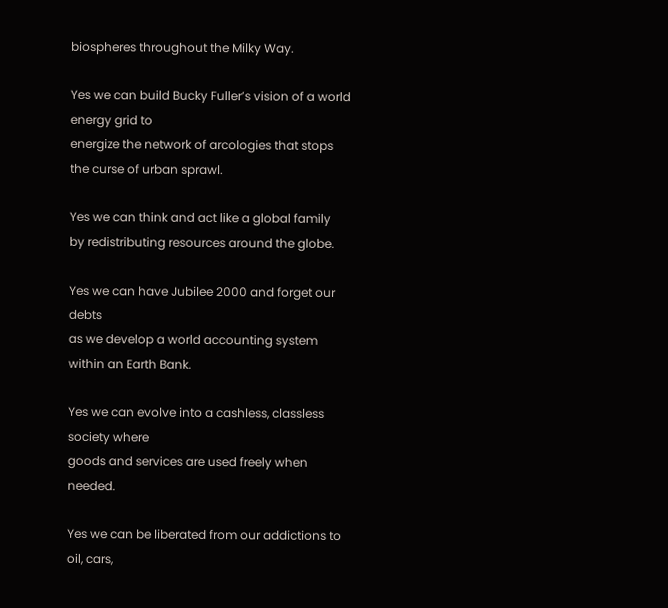biospheres throughout the Milky Way.

Yes we can build Bucky Fuller’s vision of a world energy grid to
energize the network of arcologies that stops the curse of urban sprawl.

Yes we can think and act like a global family
by redistributing resources around the globe.

Yes we can have Jubilee 2000 and forget our debts
as we develop a world accounting system within an Earth Bank.

Yes we can evolve into a cashless, classless society where
goods and services are used freely when needed.

Yes we can be liberated from our addictions to oil, cars,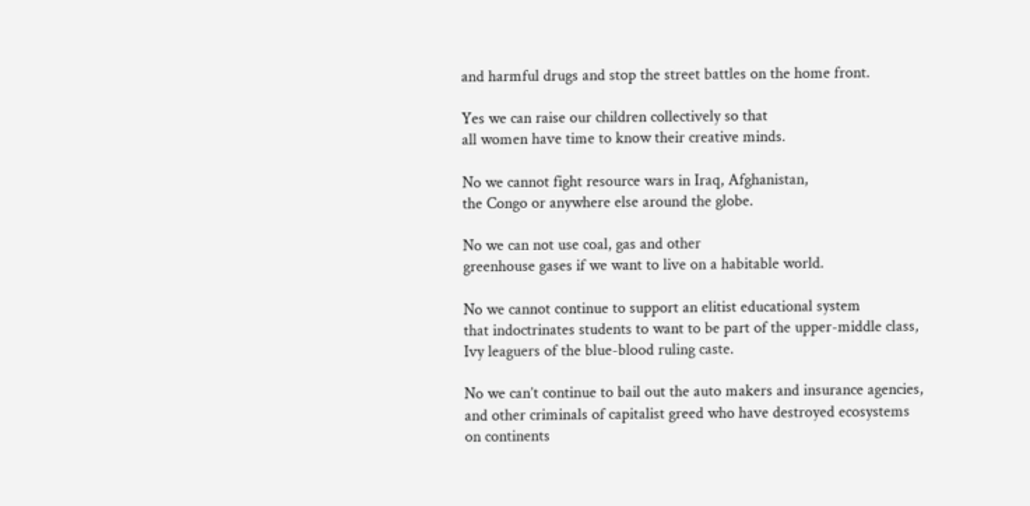and harmful drugs and stop the street battles on the home front.

Yes we can raise our children collectively so that
all women have time to know their creative minds.

No we cannot fight resource wars in Iraq, Afghanistan,
the Congo or anywhere else around the globe.

No we can not use coal, gas and other
greenhouse gases if we want to live on a habitable world.

No we cannot continue to support an elitist educational system
that indoctrinates students to want to be part of the upper-middle class,
Ivy leaguers of the blue-blood ruling caste.

No we can’t continue to bail out the auto makers and insurance agencies,
and other criminals of capitalist greed who have destroyed ecosystems
on continents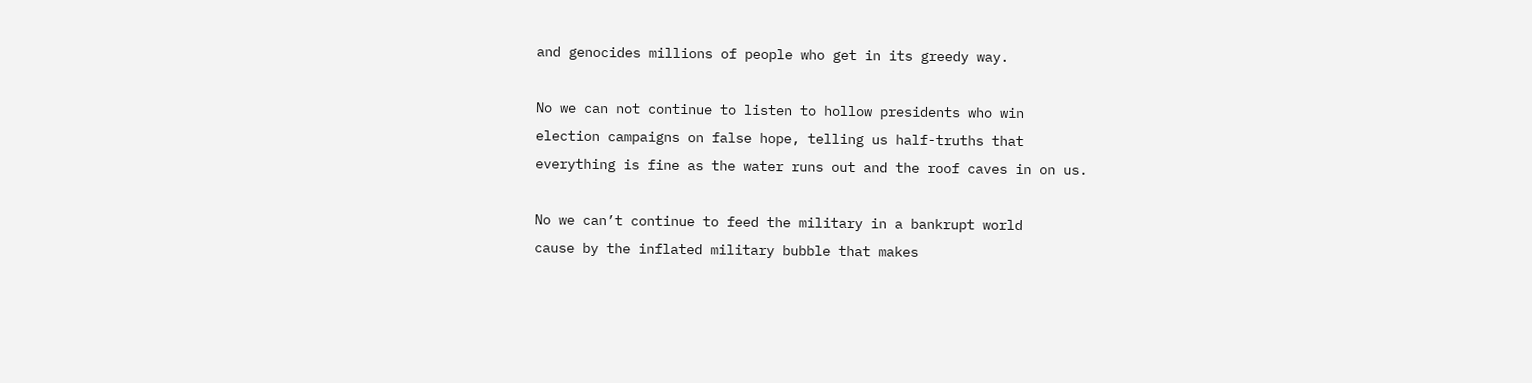and genocides millions of people who get in its greedy way.

No we can not continue to listen to hollow presidents who win
election campaigns on false hope, telling us half-truths that
everything is fine as the water runs out and the roof caves in on us.

No we can’t continue to feed the military in a bankrupt world
cause by the inflated military bubble that makes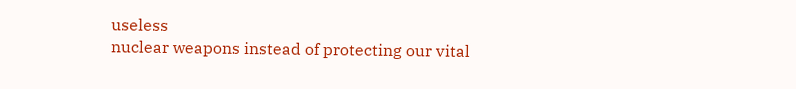useless
nuclear weapons instead of protecting our vital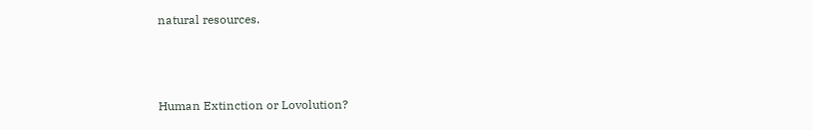natural resources.



Human Extinction or Lovolution?